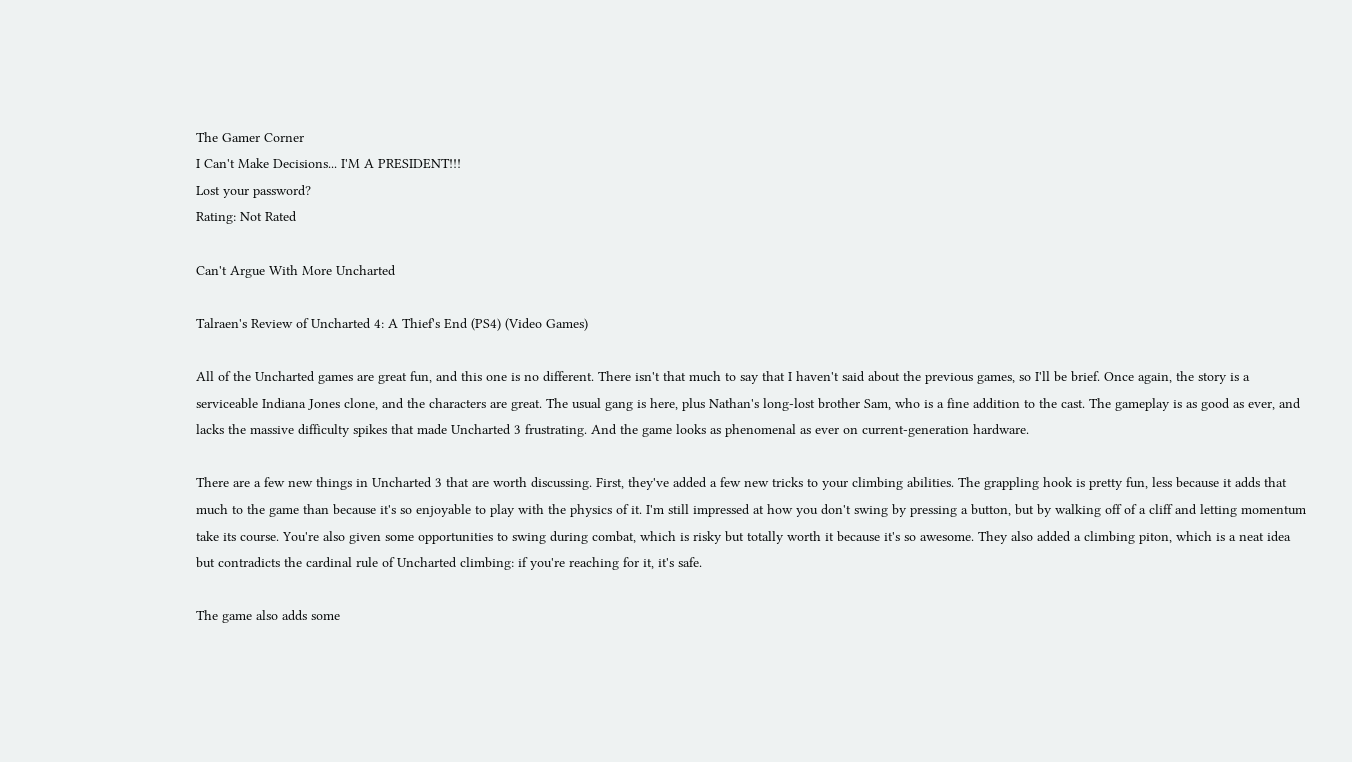The Gamer Corner
I Can't Make Decisions... I'M A PRESIDENT!!!
Lost your password?
Rating: Not Rated

Can't Argue With More Uncharted

Talraen's Review of Uncharted 4: A Thief's End (PS4) (Video Games)

All of the Uncharted games are great fun, and this one is no different. There isn't that much to say that I haven't said about the previous games, so I'll be brief. Once again, the story is a serviceable Indiana Jones clone, and the characters are great. The usual gang is here, plus Nathan's long-lost brother Sam, who is a fine addition to the cast. The gameplay is as good as ever, and lacks the massive difficulty spikes that made Uncharted 3 frustrating. And the game looks as phenomenal as ever on current-generation hardware.

There are a few new things in Uncharted 3 that are worth discussing. First, they've added a few new tricks to your climbing abilities. The grappling hook is pretty fun, less because it adds that much to the game than because it's so enjoyable to play with the physics of it. I'm still impressed at how you don't swing by pressing a button, but by walking off of a cliff and letting momentum take its course. You're also given some opportunities to swing during combat, which is risky but totally worth it because it's so awesome. They also added a climbing piton, which is a neat idea but contradicts the cardinal rule of Uncharted climbing: if you're reaching for it, it's safe.

The game also adds some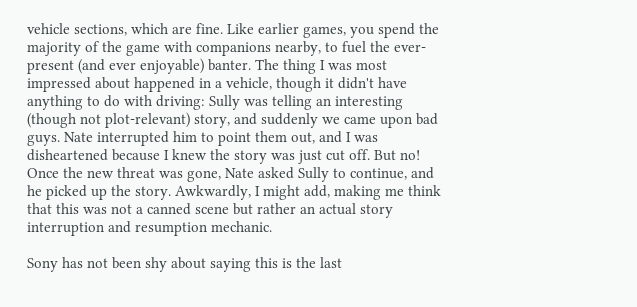vehicle sections, which are fine. Like earlier games, you spend the majority of the game with companions nearby, to fuel the ever-present (and ever enjoyable) banter. The thing I was most impressed about happened in a vehicle, though it didn't have anything to do with driving: Sully was telling an interesting (though not plot-relevant) story, and suddenly we came upon bad guys. Nate interrupted him to point them out, and I was disheartened because I knew the story was just cut off. But no! Once the new threat was gone, Nate asked Sully to continue, and he picked up the story. Awkwardly, I might add, making me think that this was not a canned scene but rather an actual story interruption and resumption mechanic.

Sony has not been shy about saying this is the last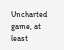Uncharted game, at least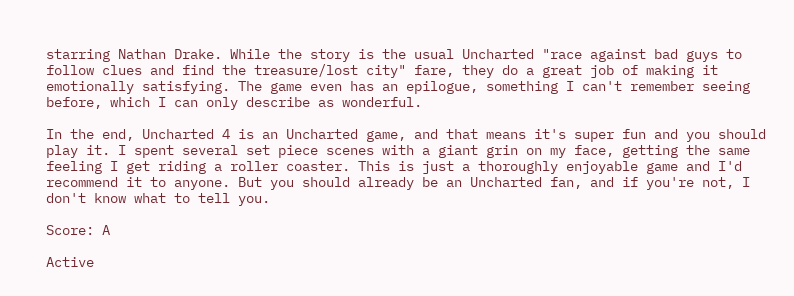starring Nathan Drake. While the story is the usual Uncharted "race against bad guys to follow clues and find the treasure/lost city" fare, they do a great job of making it emotionally satisfying. The game even has an epilogue, something I can't remember seeing before, which I can only describe as wonderful.

In the end, Uncharted 4 is an Uncharted game, and that means it's super fun and you should play it. I spent several set piece scenes with a giant grin on my face, getting the same feeling I get riding a roller coaster. This is just a thoroughly enjoyable game and I'd recommend it to anyone. But you should already be an Uncharted fan, and if you're not, I don't know what to tell you.

Score: A

Active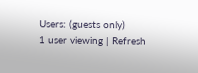Users: (guests only)
1 user viewing | Refresh